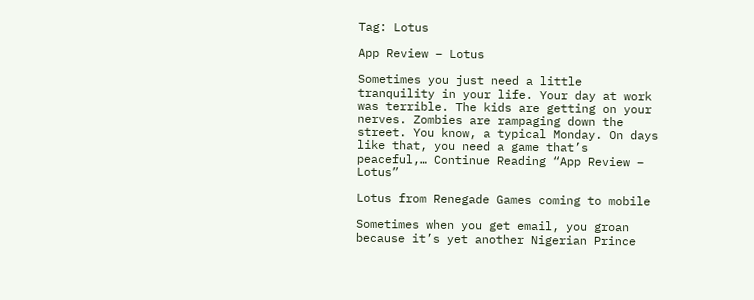Tag: Lotus

App Review – Lotus

Sometimes you just need a little tranquility in your life. Your day at work was terrible. The kids are getting on your nerves. Zombies are rampaging down the street. You know, a typical Monday. On days like that, you need a game that’s peaceful,… Continue Reading “App Review – Lotus”

Lotus from Renegade Games coming to mobile

Sometimes when you get email, you groan because it’s yet another Nigerian Prince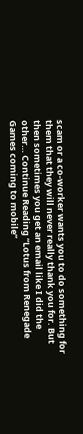scam or a co-worker wants you to do something for them that they will never really thank you for. But then sometimes you get an email like I did the other… Continue Reading “Lotus from Renegade Games coming to mobile”